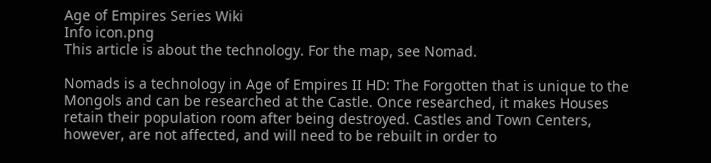Age of Empires Series Wiki
Info icon.png
This article is about the technology. For the map, see Nomad.

Nomads is a technology in Age of Empires II HD: The Forgotten that is unique to the Mongols and can be researched at the Castle. Once researched, it makes Houses retain their population room after being destroyed. Castles and Town Centers, however, are not affected, and will need to be rebuilt in order to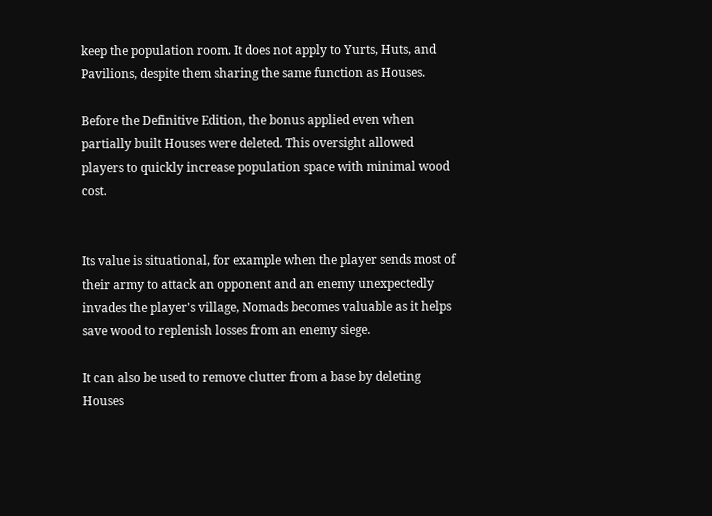keep the population room. It does not apply to Yurts, Huts, and Pavilions, despite them sharing the same function as Houses.

Before the Definitive Edition, the bonus applied even when partially built Houses were deleted. This oversight allowed players to quickly increase population space with minimal wood cost.


Its value is situational, for example when the player sends most of their army to attack an opponent and an enemy unexpectedly invades the player's village, Nomads becomes valuable as it helps save wood to replenish losses from an enemy siege.

It can also be used to remove clutter from a base by deleting Houses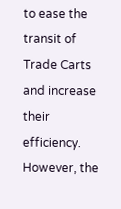to ease the transit of Trade Carts and increase their efficiency. However, the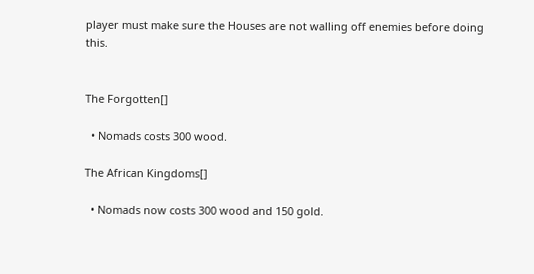player must make sure the Houses are not walling off enemies before doing this.


The Forgotten[]

  • Nomads costs 300 wood.

The African Kingdoms[]

  • Nomads now costs 300 wood and 150 gold.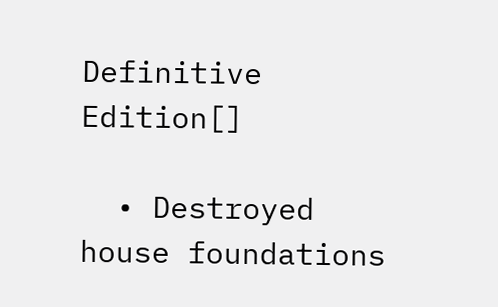Definitive Edition[]

  • Destroyed house foundations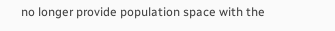no longer provide population space with the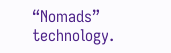“Nomads” technology.